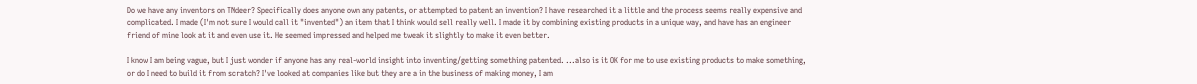Do we have any inventors on TNdeer? Specifically does anyone own any patents, or attempted to patent an invention? I have researched it a little and the process seems really expensive and complicated. I made (I'm not sure I would call it "invented") an item that I think would sell really well. I made it by combining existing products in a unique way, and have has an engineer friend of mine look at it and even use it. He seemed impressed and helped me tweak it slightly to make it even better.

I know I am being vague, but I just wonder if anyone has any real-world insight into inventing/getting something patented. ...also is it OK for me to use existing products to make something, or do I need to build it from scratch? I've looked at companies like but they are a in the business of making money, I am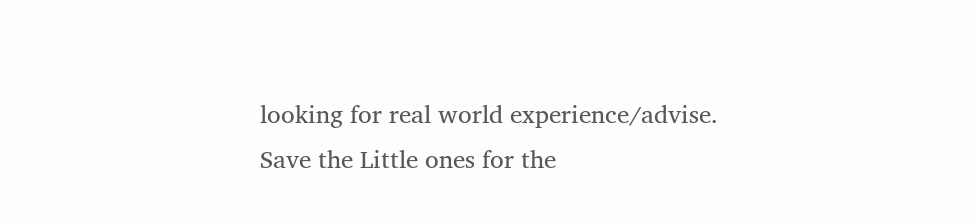looking for real world experience/advise.
Save the Little ones for the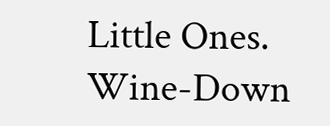Little Ones.
Wine-Down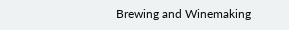Brewing and Winemaking